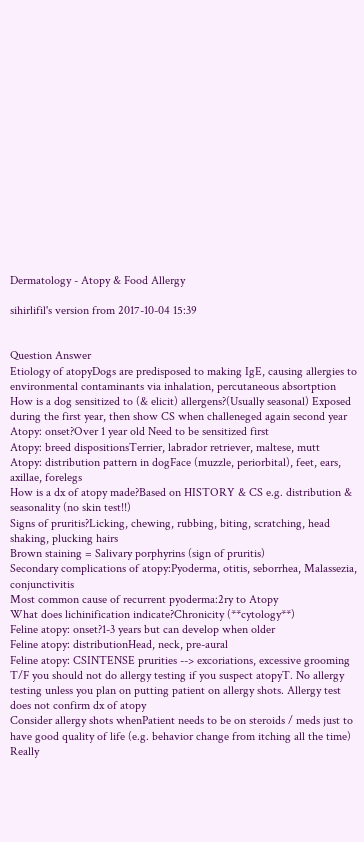Dermatology - Atopy & Food Allergy

sihirlifil's version from 2017-10-04 15:39


Question Answer
Etiology of atopyDogs are predisposed to making IgE, causing allergies to environmental contaminants via inhalation, percutaneous absortption
How is a dog sensitized to (& elicit) allergens?(Usually seasonal) Exposed during the first year, then show CS when challeneged again second year
Atopy: onset?Over 1 year old Need to be sensitized first
Atopy: breed dispositionsTerrier, labrador retriever, maltese, mutt
Atopy: distribution pattern in dogFace (muzzle, periorbital), feet, ears, axillae, forelegs
How is a dx of atopy made?Based on HISTORY & CS e.g. distribution & seasonality (no skin test!!)
Signs of pruritis?Licking, chewing, rubbing, biting, scratching, head shaking, plucking hairs
Brown staining = Salivary porphyrins (sign of pruritis)
Secondary complications of atopy:Pyoderma, otitis, seborrhea, Malassezia, conjunctivitis
Most common cause of recurrent pyoderma:2ry to Atopy
What does lichinification indicate?Chronicity (**cytology**)
Feline atopy: onset?1-3 years but can develop when older
Feline atopy: distributionHead, neck, pre-aural
Feline atopy: CSINTENSE prurities --> excoriations, excessive grooming
T/F you should not do allergy testing if you suspect atopyT. No allergy testing unless you plan on putting patient on allergy shots. Allergy test does not confirm dx of atopy
Consider allergy shots whenPatient needs to be on steroids / meds just to have good quality of life (e.g. behavior change from itching all the time)
Really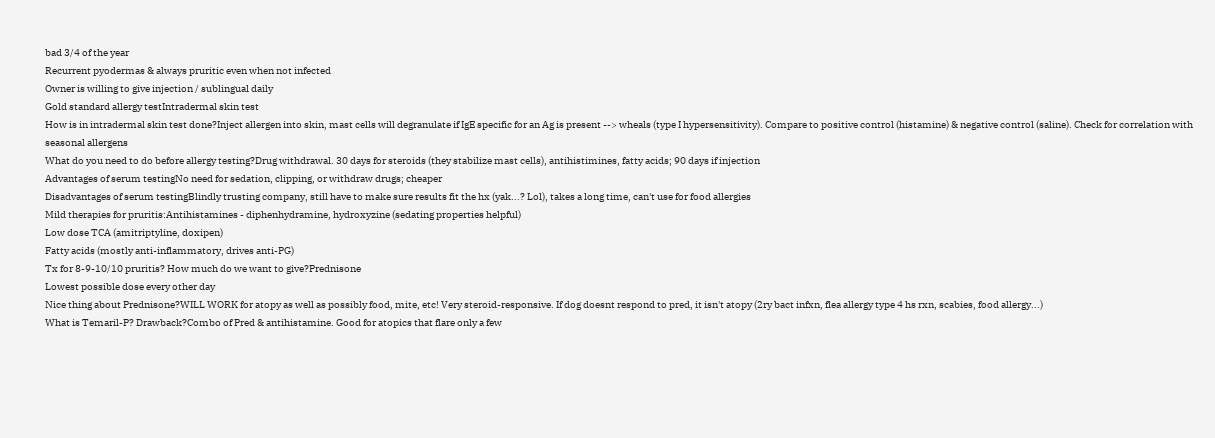bad 3/4 of the year
Recurrent pyodermas & always pruritic even when not infected
Owner is willing to give injection / sublingual daily
Gold standard allergy testIntradermal skin test
How is in intradermal skin test done?Inject allergen into skin, mast cells will degranulate if IgE specific for an Ag is present --> wheals (type I hypersensitivity). Compare to positive control (histamine) & negative control (saline). Check for correlation with seasonal allergens
What do you need to do before allergy testing?Drug withdrawal. 30 days for steroids (they stabilize mast cells), antihistimines, fatty acids; 90 days if injection
Advantages of serum testingNo need for sedation, clipping, or withdraw drugs; cheaper
Disadvantages of serum testingBlindly trusting company, still have to make sure results fit the hx (yak...? Lol), takes a long time, can't use for food allergies
Mild therapies for pruritis:Antihistamines - diphenhydramine, hydroxyzine (sedating properties helpful)
Low dose TCA (amitriptyline, doxipen)
Fatty acids (mostly anti-inflammatory, drives anti-PG)
Tx for 8-9-10/10 pruritis? How much do we want to give?Prednisone
Lowest possible dose every other day
Nice thing about Prednisone?WILL WORK for atopy as well as possibly food, mite, etc! Very steroid-responsive. If dog doesnt respond to pred, it isn't atopy (2ry bact infxn, flea allergy type 4 hs rxn, scabies, food allergy...)
What is Temaril-P? Drawback?Combo of Pred & antihistamine. Good for atopics that flare only a few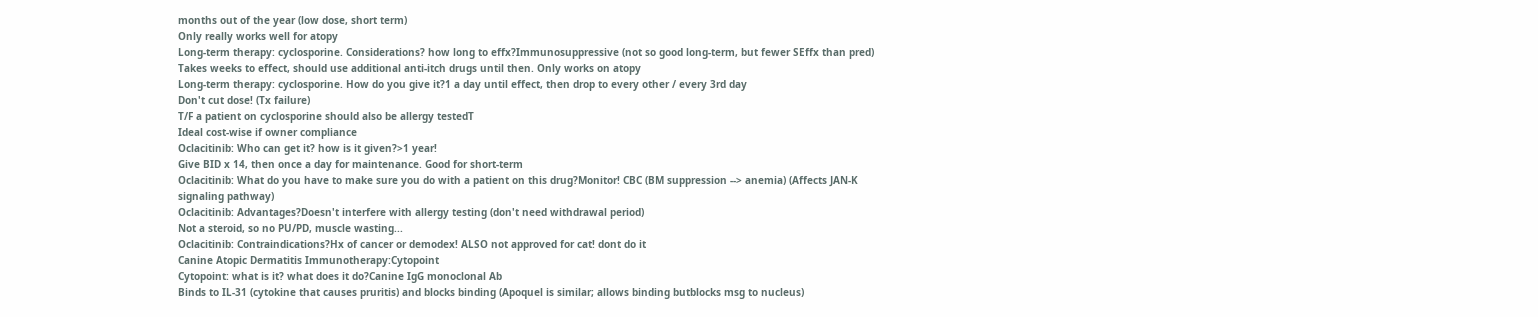months out of the year (low dose, short term)
Only really works well for atopy
Long-term therapy: cyclosporine. Considerations? how long to effx?Immunosuppressive (not so good long-term, but fewer SEffx than pred)
Takes weeks to effect, should use additional anti-itch drugs until then. Only works on atopy
Long-term therapy: cyclosporine. How do you give it?1 a day until effect, then drop to every other / every 3rd day
Don't cut dose! (Tx failure)
T/F a patient on cyclosporine should also be allergy testedT
Ideal cost-wise if owner compliance
Oclacitinib: Who can get it? how is it given?>1 year!
Give BID x 14, then once a day for maintenance. Good for short-term
Oclacitinib: What do you have to make sure you do with a patient on this drug?Monitor! CBC (BM suppression --> anemia) (Affects JAN-K signaling pathway)
Oclacitinib: Advantages?Doesn't interfere with allergy testing (don't need withdrawal period)
Not a steroid, so no PU/PD, muscle wasting...
Oclacitinib: Contraindications?Hx of cancer or demodex! ALSO not approved for cat! dont do it
Canine Atopic Dermatitis Immunotherapy:Cytopoint
Cytopoint: what is it? what does it do?Canine IgG monoclonal Ab
Binds to IL-31 (cytokine that causes pruritis) and blocks binding (Apoquel is similar; allows binding butblocks msg to nucleus)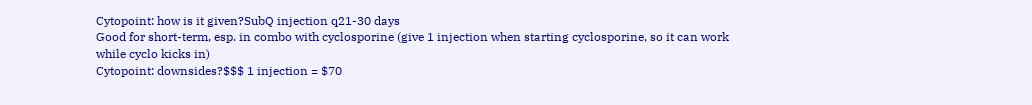Cytopoint: how is it given?SubQ injection q21-30 days
Good for short-term, esp. in combo with cyclosporine (give 1 injection when starting cyclosporine, so it can work while cyclo kicks in)
Cytopoint: downsides?$$$ 1 injection = $70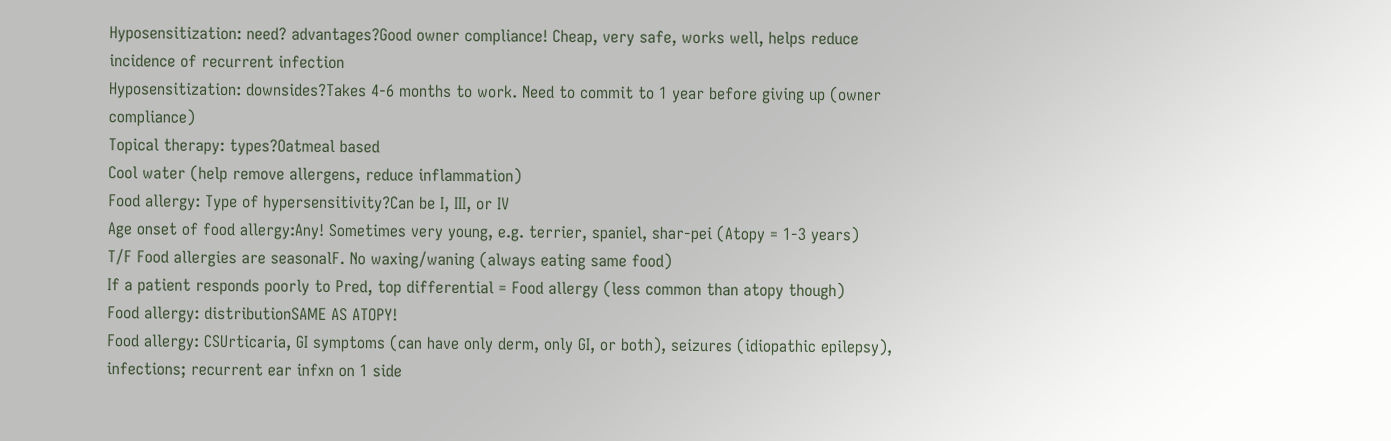Hyposensitization: need? advantages?Good owner compliance! Cheap, very safe, works well, helps reduce incidence of recurrent infection
Hyposensitization: downsides?Takes 4-6 months to work. Need to commit to 1 year before giving up (owner compliance)
Topical therapy: types?Oatmeal based
Cool water (help remove allergens, reduce inflammation)
Food allergy: Type of hypersensitivity?Can be I, III, or IV
Age onset of food allergy:Any! Sometimes very young, e.g. terrier, spaniel, shar-pei (Atopy = 1-3 years)
T/F Food allergies are seasonalF. No waxing/waning (always eating same food)
If a patient responds poorly to Pred, top differential = Food allergy (less common than atopy though)
Food allergy: distributionSAME AS ATOPY!
Food allergy: CSUrticaria, GI symptoms (can have only derm, only GI, or both), seizures (idiopathic epilepsy), infections; recurrent ear infxn on 1 side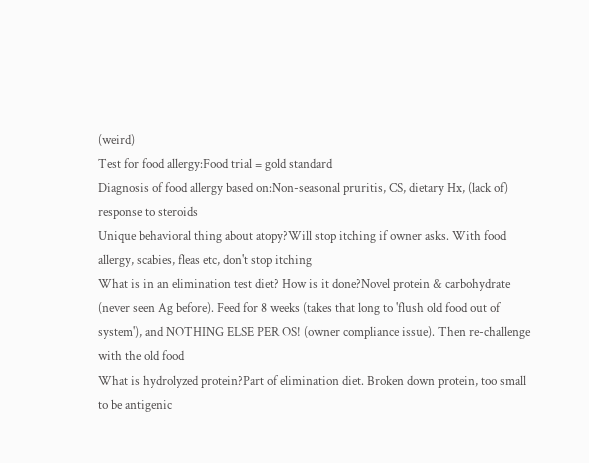(weird)
Test for food allergy:Food trial = gold standard
Diagnosis of food allergy based on:Non-seasonal pruritis, CS, dietary Hx, (lack of) response to steroids
Unique behavioral thing about atopy?Will stop itching if owner asks. With food allergy, scabies, fleas etc, don't stop itching
What is in an elimination test diet? How is it done?Novel protein & carbohydrate (never seen Ag before). Feed for 8 weeks (takes that long to 'flush old food out of system'), and NOTHING ELSE PER OS! (owner compliance issue). Then re-challenge with the old food
What is hydrolyzed protein?Part of elimination diet. Broken down protein, too small to be antigenic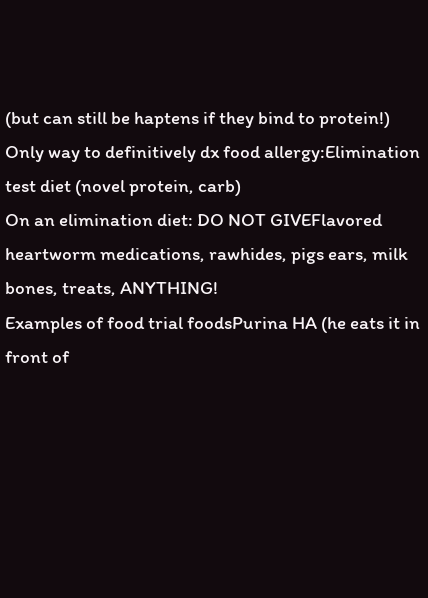(but can still be haptens if they bind to protein!)
Only way to definitively dx food allergy:Elimination test diet (novel protein, carb)
On an elimination diet: DO NOT GIVEFlavored heartworm medications, rawhides, pigs ears, milk bones, treats, ANYTHING!
Examples of food trial foodsPurina HA (he eats it in front of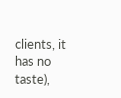clients, it has no taste),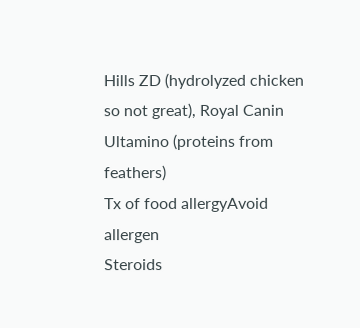Hills ZD (hydrolyzed chicken so not great), Royal Canin Ultamino (proteins from feathers)
Tx of food allergyAvoid allergen
Steroids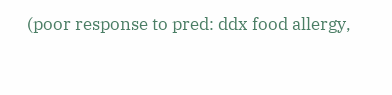(poor response to pred: ddx food allergy,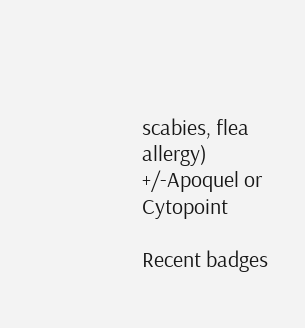scabies, flea allergy)
+/-Apoquel or Cytopoint

Recent badges